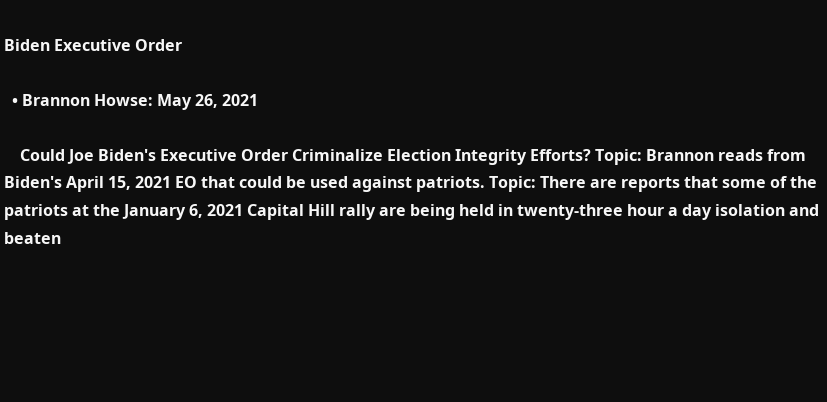Biden Executive Order

  • Brannon Howse: May 26, 2021

    Could Joe Biden's Executive Order Criminalize Election Integrity Efforts? Topic: Brannon reads from Biden's April 15, 2021 EO that could be used against patriots. Topic: There are reports that some of the patriots at the January 6, 2021 Capital Hill rally are being held in twenty-three hour a day isolation and beaten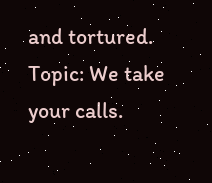and tortured. Topic: We take your calls.